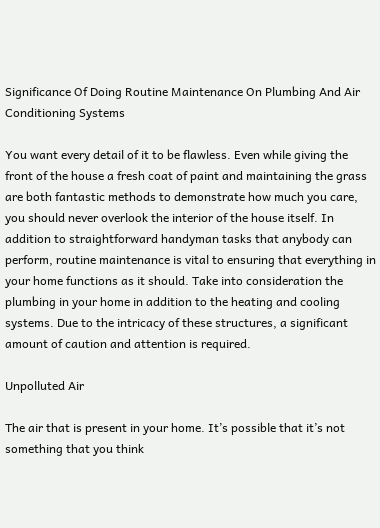Significance Of Doing Routine Maintenance On Plumbing And Air Conditioning Systems

You want every detail of it to be flawless. Even while giving the front of the house a fresh coat of paint and maintaining the grass are both fantastic methods to demonstrate how much you care, you should never overlook the interior of the house itself. In addition to straightforward handyman tasks that anybody can perform, routine maintenance is vital to ensuring that everything in your home functions as it should. Take into consideration the plumbing in your home in addition to the heating and cooling systems. Due to the intricacy of these structures, a significant amount of caution and attention is required.

Unpolluted Air

The air that is present in your home. It’s possible that it’s not something that you think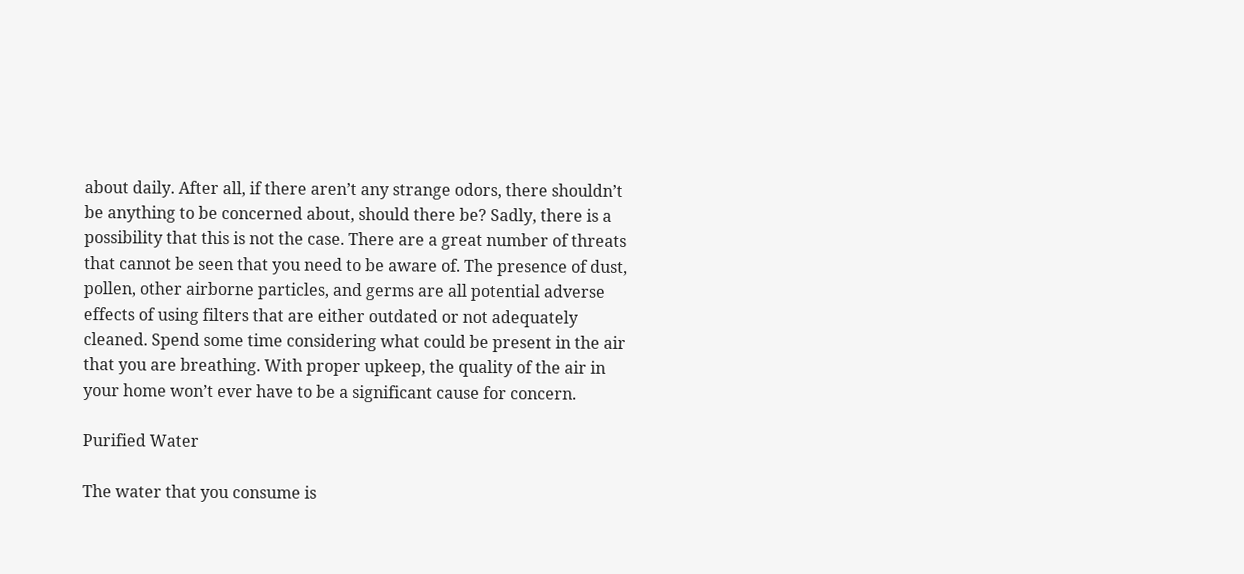about daily. After all, if there aren’t any strange odors, there shouldn’t be anything to be concerned about, should there be? Sadly, there is a possibility that this is not the case. There are a great number of threats that cannot be seen that you need to be aware of. The presence of dust, pollen, other airborne particles, and germs are all potential adverse effects of using filters that are either outdated or not adequately cleaned. Spend some time considering what could be present in the air that you are breathing. With proper upkeep, the quality of the air in your home won’t ever have to be a significant cause for concern.

Purified Water

The water that you consume is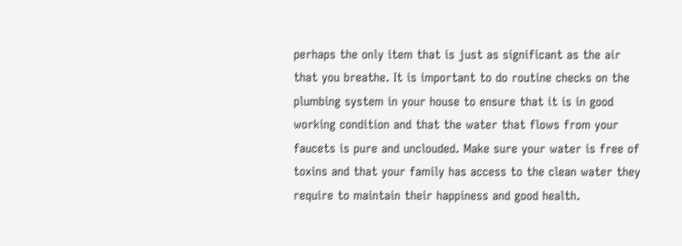perhaps the only item that is just as significant as the air that you breathe. It is important to do routine checks on the plumbing system in your house to ensure that it is in good working condition and that the water that flows from your faucets is pure and unclouded. Make sure your water is free of toxins and that your family has access to the clean water they require to maintain their happiness and good health.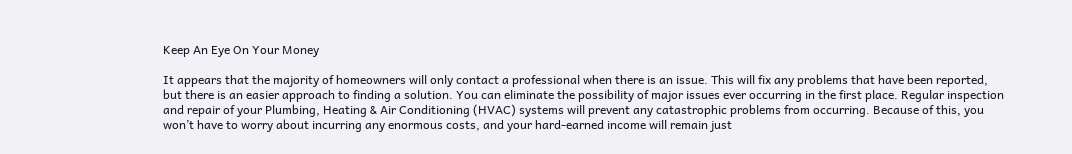Keep An Eye On Your Money

It appears that the majority of homeowners will only contact a professional when there is an issue. This will fix any problems that have been reported, but there is an easier approach to finding a solution. You can eliminate the possibility of major issues ever occurring in the first place. Regular inspection and repair of your Plumbing, Heating & Air Conditioning (HVAC) systems will prevent any catastrophic problems from occurring. Because of this, you won’t have to worry about incurring any enormous costs, and your hard-earned income will remain just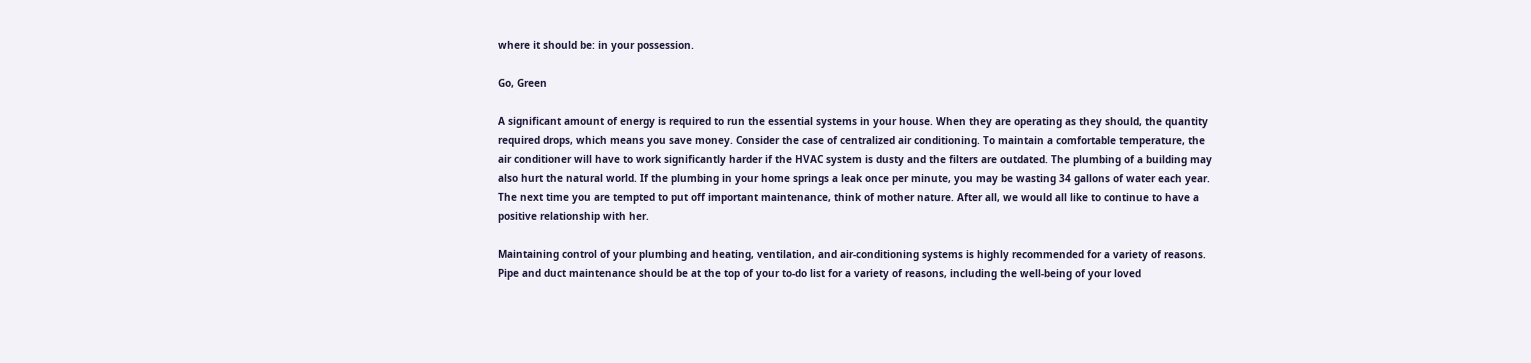where it should be: in your possession.

Go, Green

A significant amount of energy is required to run the essential systems in your house. When they are operating as they should, the quantity required drops, which means you save money. Consider the case of centralized air conditioning. To maintain a comfortable temperature, the air conditioner will have to work significantly harder if the HVAC system is dusty and the filters are outdated. The plumbing of a building may also hurt the natural world. If the plumbing in your home springs a leak once per minute, you may be wasting 34 gallons of water each year. The next time you are tempted to put off important maintenance, think of mother nature. After all, we would all like to continue to have a positive relationship with her.

Maintaining control of your plumbing and heating, ventilation, and air-conditioning systems is highly recommended for a variety of reasons. Pipe and duct maintenance should be at the top of your to-do list for a variety of reasons, including the well-being of your loved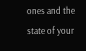ones and the state of your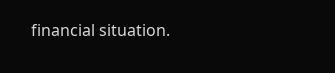financial situation.